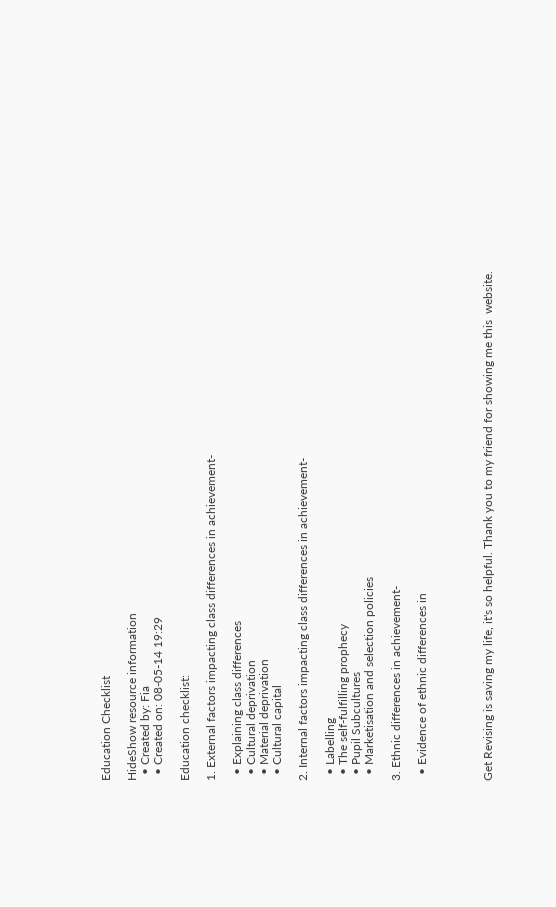Education Checklist

HideShow resource information
  • Created by: Fia
  • Created on: 08-05-14 19:29

Education checklist:

1. External factors impacting class differences in achievement-

  • Explaining class differences
  • Cultural deprivation
  • Material deprivation
  • Cultural capital

2. Internal factors impacting class differences in achievement-

  • Labelling
  • The self-fulfilling prophecy
  • Pupil Subcultures
  • Marketisation and selection policies

3. Ethnic differences in achievement-

  • Evidence of ethnic differences in




Get Revising is saving my life, it's so helpful. Thank you to my friend for showing me this  website.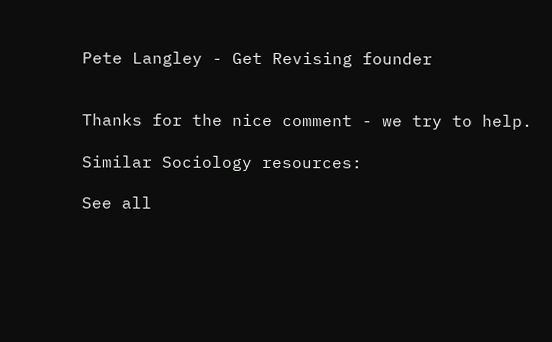Pete Langley - Get Revising founder


Thanks for the nice comment - we try to help.

Similar Sociology resources:

See all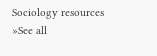Sociology resources »See all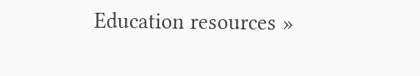Education resources »